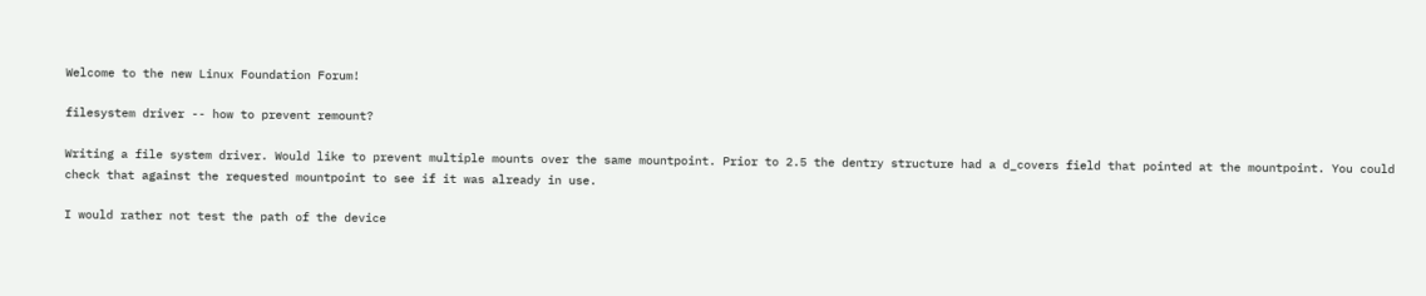Welcome to the new Linux Foundation Forum!

filesystem driver -- how to prevent remount?

Writing a file system driver. Would like to prevent multiple mounts over the same mountpoint. Prior to 2.5 the dentry structure had a d_covers field that pointed at the mountpoint. You could check that against the requested mountpoint to see if it was already in use.

I would rather not test the path of the device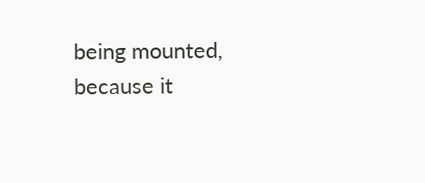being mounted, because it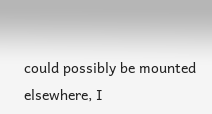could possibly be mounted elsewhere, I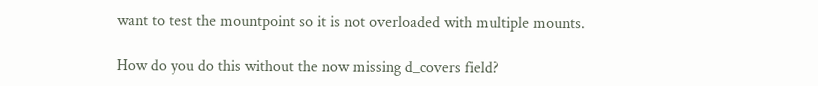want to test the mountpoint so it is not overloaded with multiple mounts.

How do you do this without the now missing d_covers field?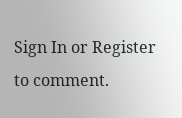Sign In or Register to comment.